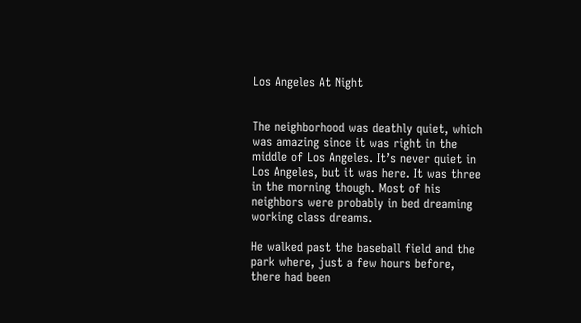Los Angeles At Night


The neighborhood was deathly quiet, which was amazing since it was right in the middle of Los Angeles. It’s never quiet in Los Angeles, but it was here. It was three in the morning though. Most of his neighbors were probably in bed dreaming working class dreams.

He walked past the baseball field and the park where, just a few hours before, there had been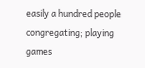easily a hundred people congregating; playing games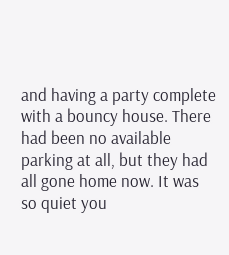and having a party complete with a bouncy house. There had been no available parking at all, but they had all gone home now. It was so quiet you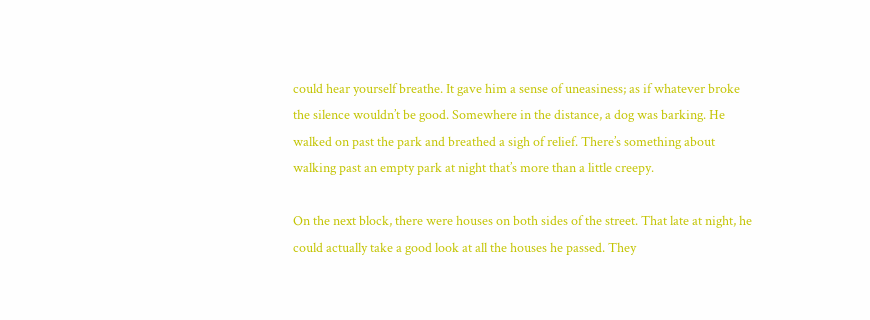could hear yourself breathe. It gave him a sense of uneasiness; as if whatever broke the silence wouldn’t be good. Somewhere in the distance, a dog was barking. He walked on past the park and breathed a sigh of relief. There’s something about walking past an empty park at night that’s more than a little creepy.

On the next block, there were houses on both sides of the street. That late at night, he could actually take a good look at all the houses he passed. They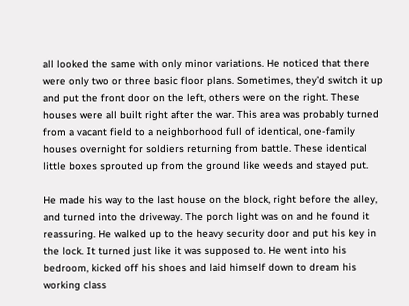all looked the same with only minor variations. He noticed that there were only two or three basic floor plans. Sometimes, they’d switch it up and put the front door on the left, others were on the right. These houses were all built right after the war. This area was probably turned from a vacant field to a neighborhood full of identical, one-family houses overnight for soldiers returning from battle. These identical little boxes sprouted up from the ground like weeds and stayed put.

He made his way to the last house on the block, right before the alley, and turned into the driveway. The porch light was on and he found it reassuring. He walked up to the heavy security door and put his key in the lock. It turned just like it was supposed to. He went into his bedroom, kicked off his shoes and laid himself down to dream his working class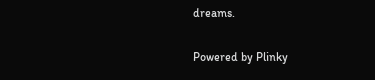dreams.

Powered by Plinky